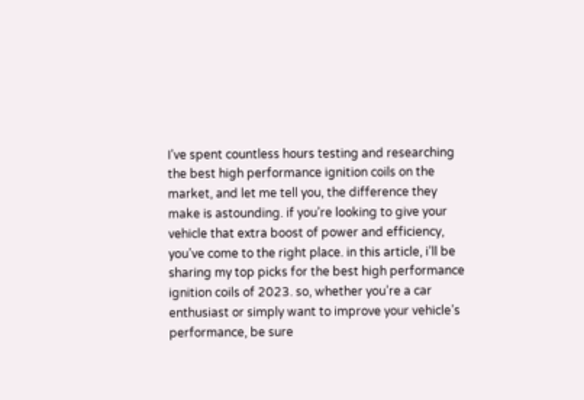I’ve spent countless hours testing and researching the best high performance ignition coils on the market, and let me tell you, the difference they make is astounding. if you’re looking to give your vehicle that extra boost of power and efficiency, you’ve come to the right place. in this article, i’ll be sharing my top picks for the best high performance ignition coils of 2023. so, whether you’re a car enthusiast or simply want to improve your vehicle’s performance, be sure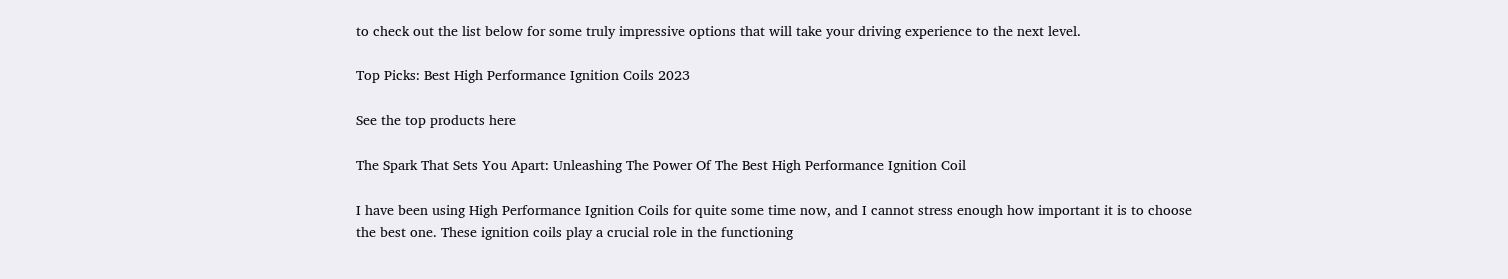to check out the list below for some truly impressive options that will take your driving experience to the next level.

Top Picks: Best High Performance Ignition Coils 2023

See the top products here

The Spark That Sets You Apart: Unleashing The Power Of The Best High Performance Ignition Coil

I have been using High Performance Ignition Coils for quite some time now, and I cannot stress enough how important it is to choose the best one. These ignition coils play a crucial role in the functioning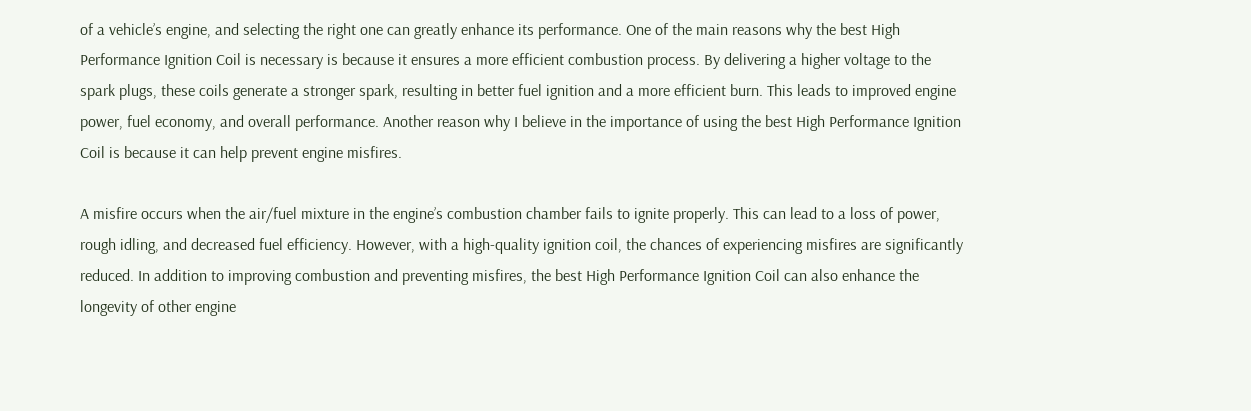of a vehicle’s engine, and selecting the right one can greatly enhance its performance. One of the main reasons why the best High Performance Ignition Coil is necessary is because it ensures a more efficient combustion process. By delivering a higher voltage to the spark plugs, these coils generate a stronger spark, resulting in better fuel ignition and a more efficient burn. This leads to improved engine power, fuel economy, and overall performance. Another reason why I believe in the importance of using the best High Performance Ignition Coil is because it can help prevent engine misfires.

A misfire occurs when the air/fuel mixture in the engine’s combustion chamber fails to ignite properly. This can lead to a loss of power, rough idling, and decreased fuel efficiency. However, with a high-quality ignition coil, the chances of experiencing misfires are significantly reduced. In addition to improving combustion and preventing misfires, the best High Performance Ignition Coil can also enhance the longevity of other engine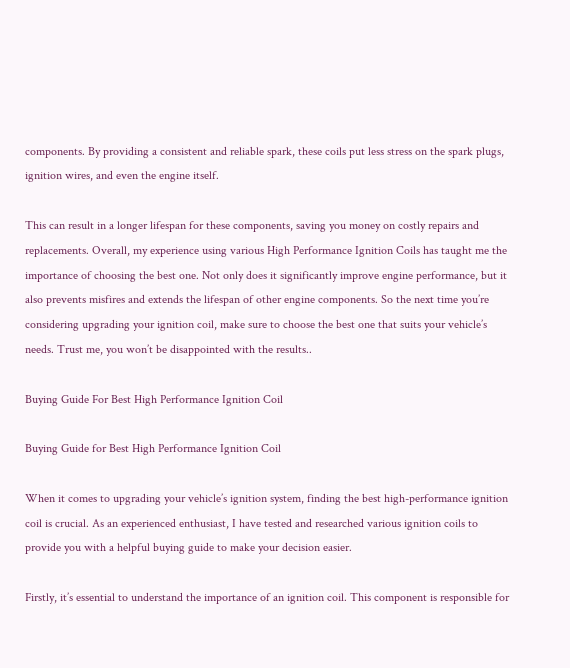components. By providing a consistent and reliable spark, these coils put less stress on the spark plugs, ignition wires, and even the engine itself.

This can result in a longer lifespan for these components, saving you money on costly repairs and replacements. Overall, my experience using various High Performance Ignition Coils has taught me the importance of choosing the best one. Not only does it significantly improve engine performance, but it also prevents misfires and extends the lifespan of other engine components. So the next time you’re considering upgrading your ignition coil, make sure to choose the best one that suits your vehicle’s needs. Trust me, you won’t be disappointed with the results..

Buying Guide For Best High Performance Ignition Coil

Buying Guide for Best High Performance Ignition Coil

When it comes to upgrading your vehicle’s ignition system, finding the best high-performance ignition coil is crucial. As an experienced enthusiast, I have tested and researched various ignition coils to provide you with a helpful buying guide to make your decision easier.

Firstly, it’s essential to understand the importance of an ignition coil. This component is responsible for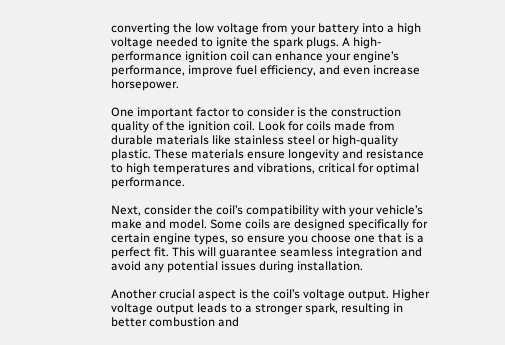converting the low voltage from your battery into a high voltage needed to ignite the spark plugs. A high-performance ignition coil can enhance your engine’s performance, improve fuel efficiency, and even increase horsepower.

One important factor to consider is the construction quality of the ignition coil. Look for coils made from durable materials like stainless steel or high-quality plastic. These materials ensure longevity and resistance to high temperatures and vibrations, critical for optimal performance.

Next, consider the coil’s compatibility with your vehicle’s make and model. Some coils are designed specifically for certain engine types, so ensure you choose one that is a perfect fit. This will guarantee seamless integration and avoid any potential issues during installation.

Another crucial aspect is the coil’s voltage output. Higher voltage output leads to a stronger spark, resulting in better combustion and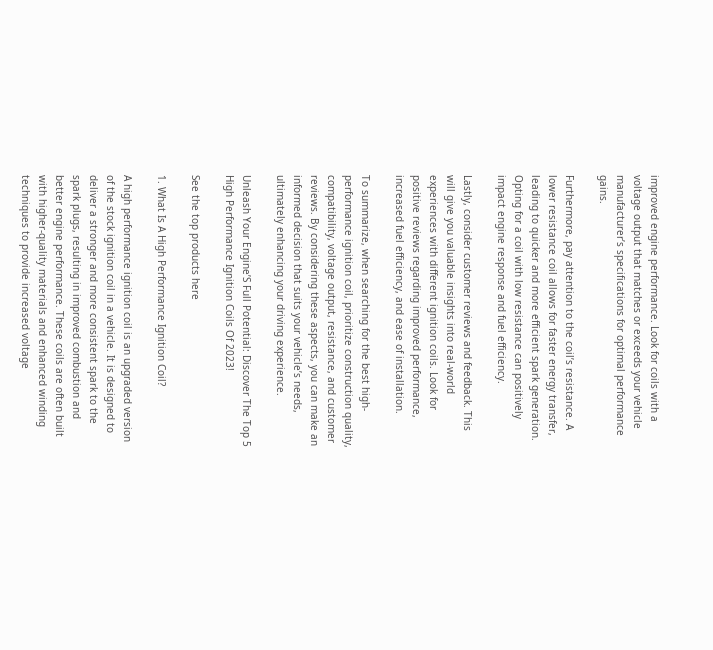improved engine performance. Look for coils with a voltage output that matches or exceeds your vehicle manufacturer’s specifications for optimal performance gains.

Furthermore, pay attention to the coil’s resistance. A lower resistance coil allows for faster energy transfer, leading to quicker and more efficient spark generation. Opting for a coil with low resistance can positively impact engine response and fuel efficiency.

Lastly, consider customer reviews and feedback. This will give you valuable insights into real-world experiences with different ignition coils. Look for positive reviews regarding improved performance, increased fuel efficiency, and ease of installation.

To summarize, when searching for the best high-performance ignition coil, prioritize construction quality, compatibility, voltage output, resistance, and customer reviews. By considering these aspects, you can make an informed decision that suits your vehicle’s needs, ultimately enhancing your driving experience.

Unleash Your Engine’S Full Potential: Discover The Top 5 High Performance Ignition Coils Of 2023!

See the top products here

1. What Is A High Performance Ignition Coil?

A high performance ignition coil is an upgraded version of the stock ignition coil in a vehicle. It is designed to deliver a stronger and more consistent spark to the spark plugs, resulting in improved combustion and better engine performance. These coils are often built with higher-quality materials and enhanced winding techniques to provide increased voltage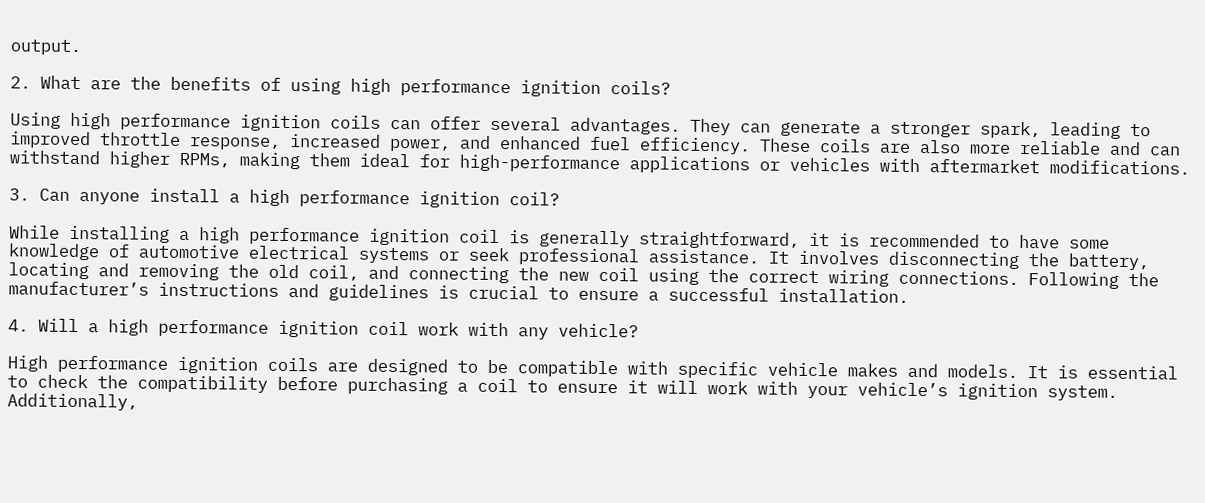output.

2. What are the benefits of using high performance ignition coils?

Using high performance ignition coils can offer several advantages. They can generate a stronger spark, leading to improved throttle response, increased power, and enhanced fuel efficiency. These coils are also more reliable and can withstand higher RPMs, making them ideal for high-performance applications or vehicles with aftermarket modifications.

3. Can anyone install a high performance ignition coil?

While installing a high performance ignition coil is generally straightforward, it is recommended to have some knowledge of automotive electrical systems or seek professional assistance. It involves disconnecting the battery, locating and removing the old coil, and connecting the new coil using the correct wiring connections. Following the manufacturer’s instructions and guidelines is crucial to ensure a successful installation.

4. Will a high performance ignition coil work with any vehicle?

High performance ignition coils are designed to be compatible with specific vehicle makes and models. It is essential to check the compatibility before purchasing a coil to ensure it will work with your vehicle’s ignition system. Additionally,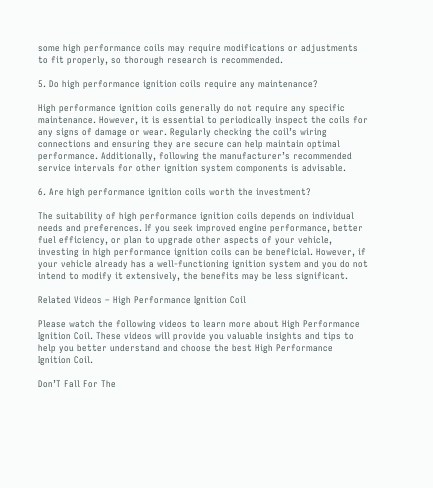some high performance coils may require modifications or adjustments to fit properly, so thorough research is recommended.

5. Do high performance ignition coils require any maintenance?

High performance ignition coils generally do not require any specific maintenance. However, it is essential to periodically inspect the coils for any signs of damage or wear. Regularly checking the coil’s wiring connections and ensuring they are secure can help maintain optimal performance. Additionally, following the manufacturer’s recommended service intervals for other ignition system components is advisable.

6. Are high performance ignition coils worth the investment?

The suitability of high performance ignition coils depends on individual needs and preferences. If you seek improved engine performance, better fuel efficiency, or plan to upgrade other aspects of your vehicle, investing in high performance ignition coils can be beneficial. However, if your vehicle already has a well-functioning ignition system and you do not intend to modify it extensively, the benefits may be less significant.

Related Videos – High Performance Ignition Coil

Please watch the following videos to learn more about High Performance Ignition Coil. These videos will provide you valuable insights and tips to help you better understand and choose the best High Performance Ignition Coil.

Don’T Fall For The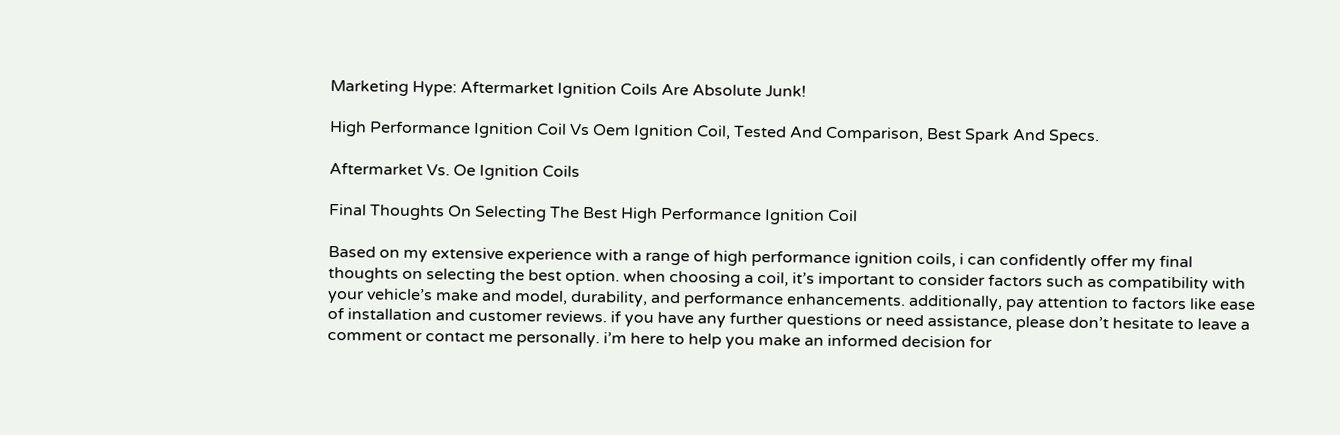Marketing Hype: Aftermarket Ignition Coils Are Absolute Junk!

High Performance Ignition Coil Vs Oem Ignition Coil, Tested And Comparison, Best Spark And Specs.

Aftermarket Vs. Oe Ignition Coils

Final Thoughts On Selecting The Best High Performance Ignition Coil

Based on my extensive experience with a range of high performance ignition coils, i can confidently offer my final thoughts on selecting the best option. when choosing a coil, it’s important to consider factors such as compatibility with your vehicle’s make and model, durability, and performance enhancements. additionally, pay attention to factors like ease of installation and customer reviews. if you have any further questions or need assistance, please don’t hesitate to leave a comment or contact me personally. i’m here to help you make an informed decision for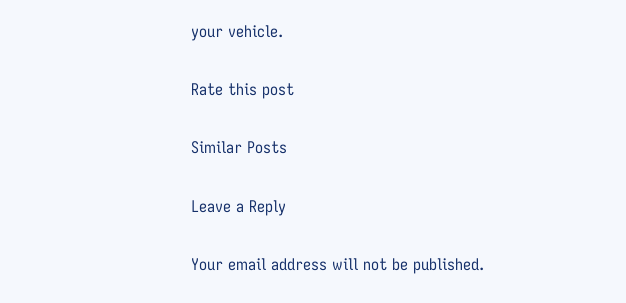your vehicle.

Rate this post

Similar Posts

Leave a Reply

Your email address will not be published.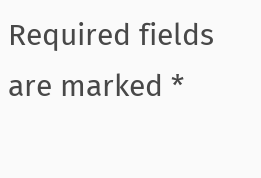Required fields are marked *